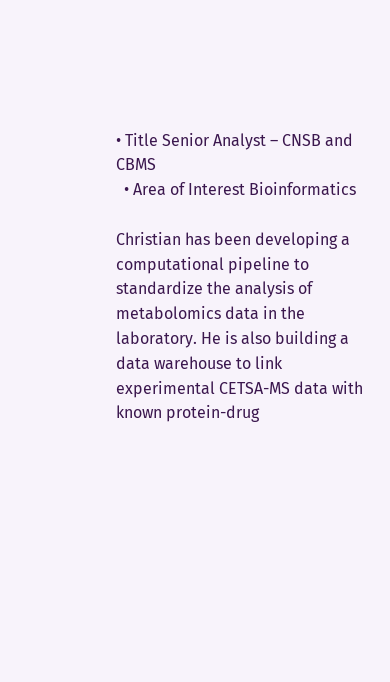• Title Senior Analyst – CNSB and CBMS
  • Area of Interest Bioinformatics

Christian has been developing a computational pipeline to standardize the analysis of metabolomics data in the laboratory. He is also building a data warehouse to link experimental CETSA-MS data with known protein-drug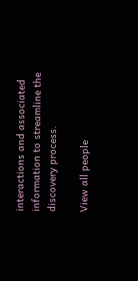interactions and associated information to streamline the discovery process.

View all people